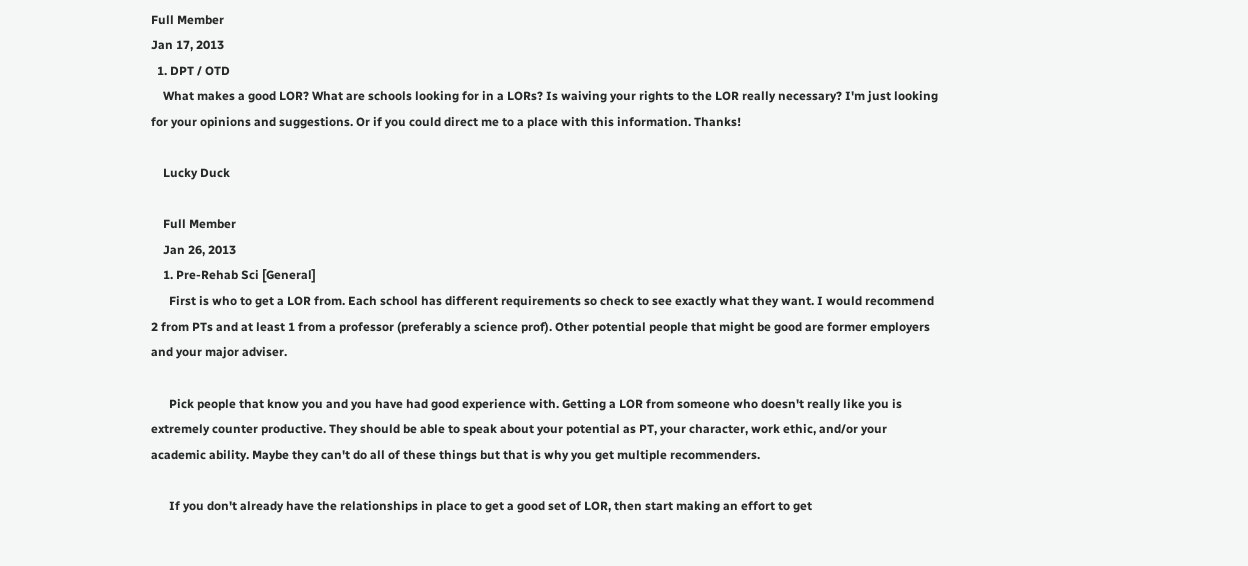Full Member
Jan 17, 2013
  1. DPT / OTD
    What makes a good LOR? What are schools looking for in a LORs? Is waiving your rights to the LOR really necessary? I'm just looking for your opinions and suggestions. Or if you could direct me to a place with this information. Thanks!

    Lucky Duck

    Full Member
    Jan 26, 2013
    1. Pre-Rehab Sci [General]
      First is who to get a LOR from. Each school has different requirements so check to see exactly what they want. I would recommend 2 from PTs and at least 1 from a professor (preferably a science prof). Other potential people that might be good are former employers and your major adviser.

      Pick people that know you and you have had good experience with. Getting a LOR from someone who doesn't really like you is extremely counter productive. They should be able to speak about your potential as PT, your character, work ethic, and/or your academic ability. Maybe they can't do all of these things but that is why you get multiple recommenders.

      If you don't already have the relationships in place to get a good set of LOR, then start making an effort to get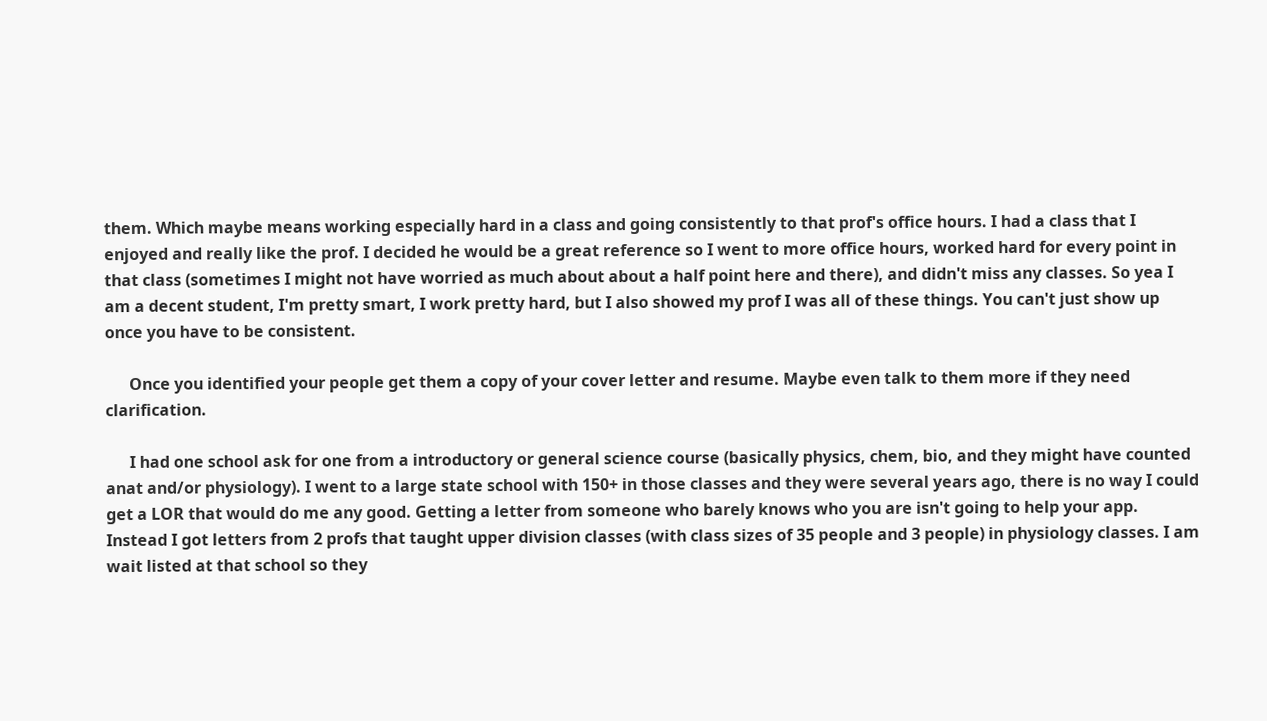them. Which maybe means working especially hard in a class and going consistently to that prof's office hours. I had a class that I enjoyed and really like the prof. I decided he would be a great reference so I went to more office hours, worked hard for every point in that class (sometimes I might not have worried as much about about a half point here and there), and didn't miss any classes. So yea I am a decent student, I'm pretty smart, I work pretty hard, but I also showed my prof I was all of these things. You can't just show up once you have to be consistent.

      Once you identified your people get them a copy of your cover letter and resume. Maybe even talk to them more if they need clarification.

      I had one school ask for one from a introductory or general science course (basically physics, chem, bio, and they might have counted anat and/or physiology). I went to a large state school with 150+ in those classes and they were several years ago, there is no way I could get a LOR that would do me any good. Getting a letter from someone who barely knows who you are isn't going to help your app. Instead I got letters from 2 profs that taught upper division classes (with class sizes of 35 people and 3 people) in physiology classes. I am wait listed at that school so they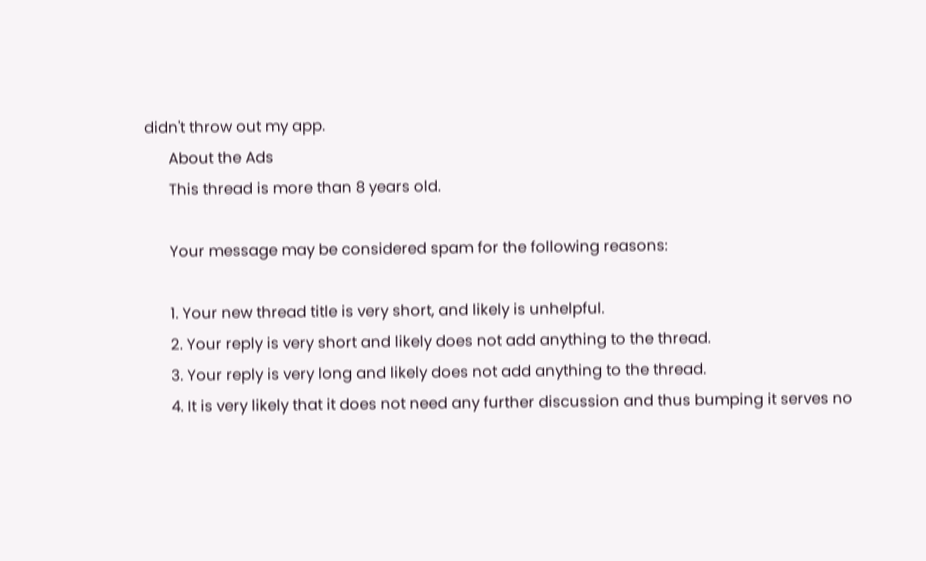didn't throw out my app.
      About the Ads
      This thread is more than 8 years old.

      Your message may be considered spam for the following reasons:

      1. Your new thread title is very short, and likely is unhelpful.
      2. Your reply is very short and likely does not add anything to the thread.
      3. Your reply is very long and likely does not add anything to the thread.
      4. It is very likely that it does not need any further discussion and thus bumping it serves no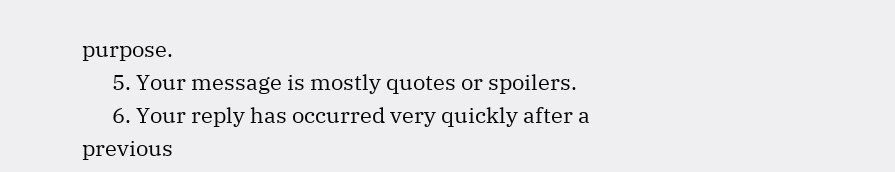purpose.
      5. Your message is mostly quotes or spoilers.
      6. Your reply has occurred very quickly after a previous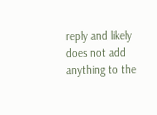reply and likely does not add anything to the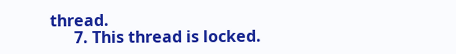thread.
      7. This thread is locked.